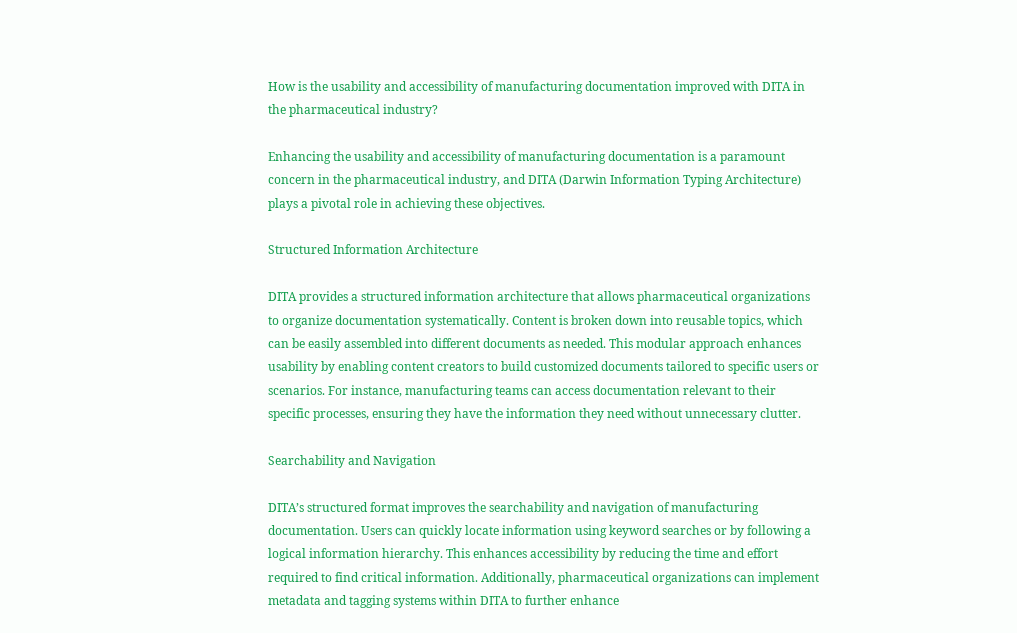How is the usability and accessibility of manufacturing documentation improved with DITA in the pharmaceutical industry?

Enhancing the usability and accessibility of manufacturing documentation is a paramount concern in the pharmaceutical industry, and DITA (Darwin Information Typing Architecture) plays a pivotal role in achieving these objectives.

Structured Information Architecture

DITA provides a structured information architecture that allows pharmaceutical organizations to organize documentation systematically. Content is broken down into reusable topics, which can be easily assembled into different documents as needed. This modular approach enhances usability by enabling content creators to build customized documents tailored to specific users or scenarios. For instance, manufacturing teams can access documentation relevant to their specific processes, ensuring they have the information they need without unnecessary clutter.

Searchability and Navigation

DITA’s structured format improves the searchability and navigation of manufacturing documentation. Users can quickly locate information using keyword searches or by following a logical information hierarchy. This enhances accessibility by reducing the time and effort required to find critical information. Additionally, pharmaceutical organizations can implement metadata and tagging systems within DITA to further enhance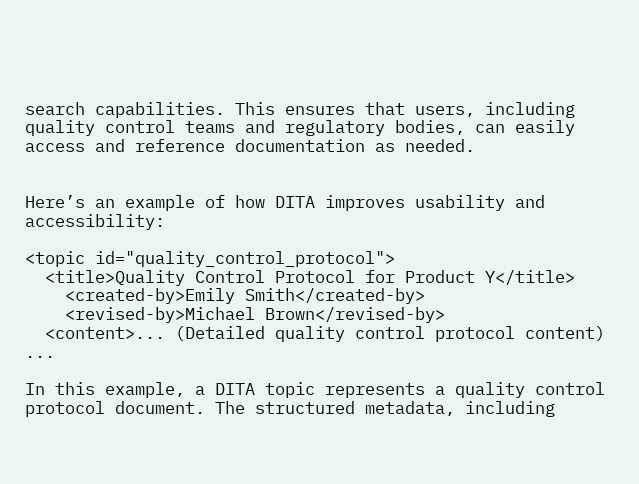search capabilities. This ensures that users, including quality control teams and regulatory bodies, can easily access and reference documentation as needed.


Here’s an example of how DITA improves usability and accessibility:

<topic id="quality_control_protocol">
  <title>Quality Control Protocol for Product Y</title>
    <created-by>Emily Smith</created-by>
    <revised-by>Michael Brown</revised-by>
  <content>... (Detailed quality control protocol content) ...

In this example, a DITA topic represents a quality control protocol document. The structured metadata, including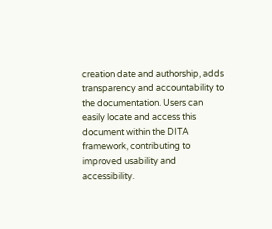creation date and authorship, adds transparency and accountability to the documentation. Users can easily locate and access this document within the DITA framework, contributing to improved usability and accessibility.